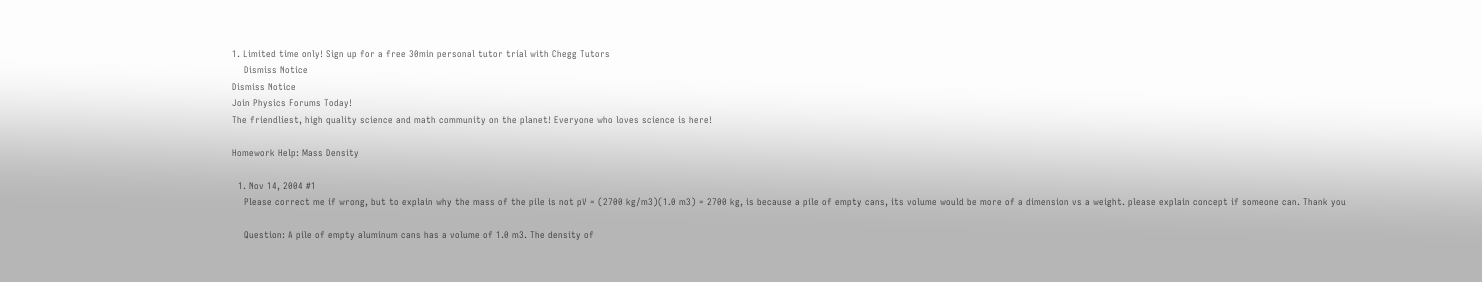1. Limited time only! Sign up for a free 30min personal tutor trial with Chegg Tutors
    Dismiss Notice
Dismiss Notice
Join Physics Forums Today!
The friendliest, high quality science and math community on the planet! Everyone who loves science is here!

Homework Help: Mass Density

  1. Nov 14, 2004 #1
    Please correct me if wrong, but to explain why the mass of the pile is not pV = (2700 kg/m3)(1.0 m3) = 2700 kg, is because a pile of empty cans, its volume would be more of a dimension vs a weight. please explain concept if someone can. Thank you

    Question: A pile of empty aluminum cans has a volume of 1.0 m3. The density of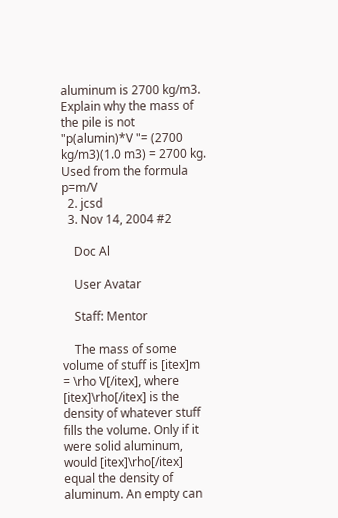aluminum is 2700 kg/m3. Explain why the mass of the pile is not "p(alumin)*V "= (2700 kg/m3)(1.0 m3) = 2700 kg. Used from the formula p=m/V
  2. jcsd
  3. Nov 14, 2004 #2

    Doc Al

    User Avatar

    Staff: Mentor

    The mass of some volume of stuff is [itex]m = \rho V[/itex], where [itex]\rho[/itex] is the density of whatever stuff fills the volume. Only if it were solid aluminum, would [itex]\rho[/itex] equal the density of aluminum. An empty can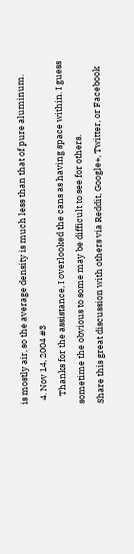is mostly air, so the average density is much less than that of pure aluminum.
  4. Nov 14, 2004 #3
    Thanks for the assistance, I overlooked the cans as having space within. I guess sometime the obvious to some may be difficult to see for others.
Share this great discussion with others via Reddit, Google+, Twitter, or Facebook